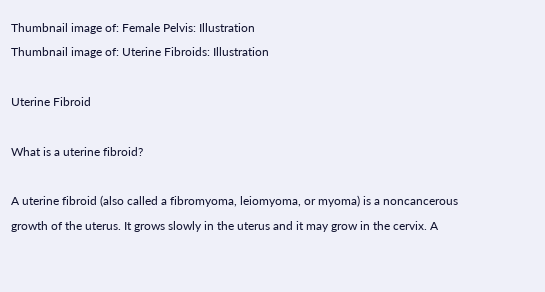Thumbnail image of: Female Pelvis: Illustration
Thumbnail image of: Uterine Fibroids: Illustration

Uterine Fibroid

What is a uterine fibroid?

A uterine fibroid (also called a fibromyoma, leiomyoma, or myoma) is a noncancerous growth of the uterus. It grows slowly in the uterus and it may grow in the cervix. A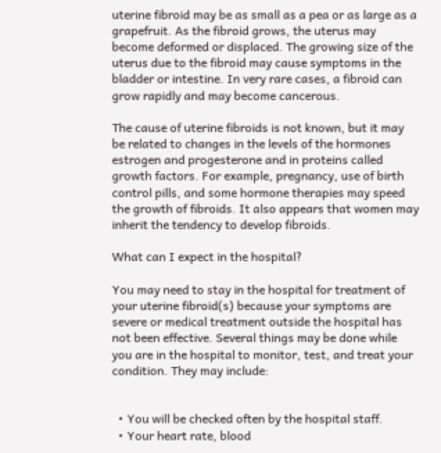uterine fibroid may be as small as a pea or as large as a grapefruit. As the fibroid grows, the uterus may become deformed or displaced. The growing size of the uterus due to the fibroid may cause symptoms in the bladder or intestine. In very rare cases, a fibroid can grow rapidly and may become cancerous.

The cause of uterine fibroids is not known, but it may be related to changes in the levels of the hormones estrogen and progesterone and in proteins called growth factors. For example, pregnancy, use of birth control pills, and some hormone therapies may speed the growth of fibroids. It also appears that women may inherit the tendency to develop fibroids.

What can I expect in the hospital?

You may need to stay in the hospital for treatment of your uterine fibroid(s) because your symptoms are severe or medical treatment outside the hospital has not been effective. Several things may be done while you are in the hospital to monitor, test, and treat your condition. They may include:


  • You will be checked often by the hospital staff.
  • Your heart rate, blood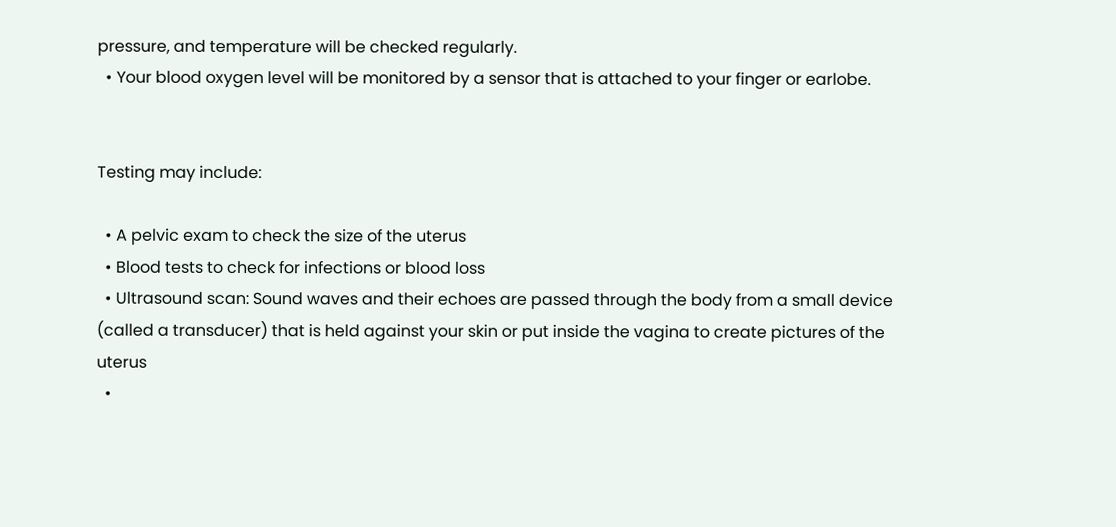pressure, and temperature will be checked regularly.
  • Your blood oxygen level will be monitored by a sensor that is attached to your finger or earlobe.


Testing may include:

  • A pelvic exam to check the size of the uterus
  • Blood tests to check for infections or blood loss
  • Ultrasound scan: Sound waves and their echoes are passed through the body from a small device (called a transducer) that is held against your skin or put inside the vagina to create pictures of the uterus
  •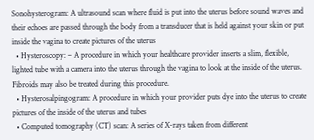Sonohysterogram: A ultrasound scan where fluid is put into the uterus before sound waves and their echoes are passed through the body from a transducer that is held against your skin or put inside the vagina to create pictures of the uterus
  • Hysteroscopy: – A procedure in which your healthcare provider inserts a slim, flexible, lighted tube with a camera into the uterus through the vagina to look at the inside of the uterus. Fibroids may also be treated during this procedure.
  • Hysterosalpingogram: A procedure in which your provider puts dye into the uterus to create pictures of the inside of the uterus and tubes
  • Computed tomography (CT) scan: A series of X-rays taken from different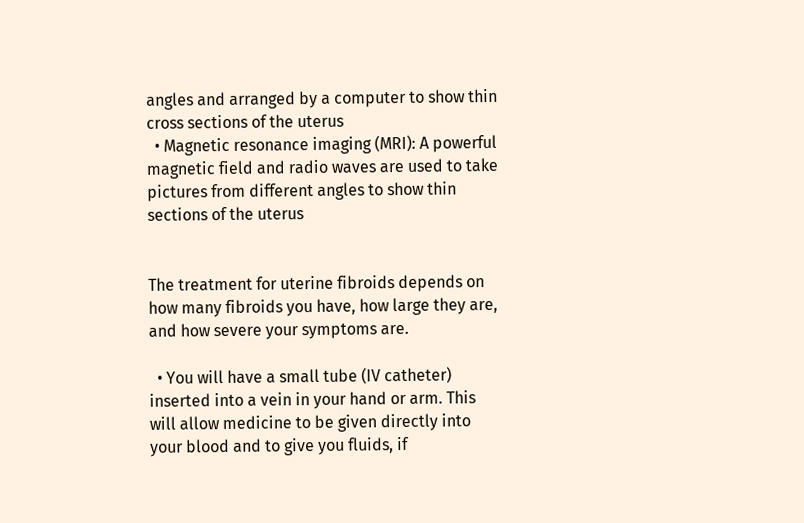angles and arranged by a computer to show thin cross sections of the uterus
  • Magnetic resonance imaging (MRI): A powerful magnetic field and radio waves are used to take pictures from different angles to show thin sections of the uterus


The treatment for uterine fibroids depends on how many fibroids you have, how large they are, and how severe your symptoms are.

  • You will have a small tube (IV catheter) inserted into a vein in your hand or arm. This will allow medicine to be given directly into your blood and to give you fluids, if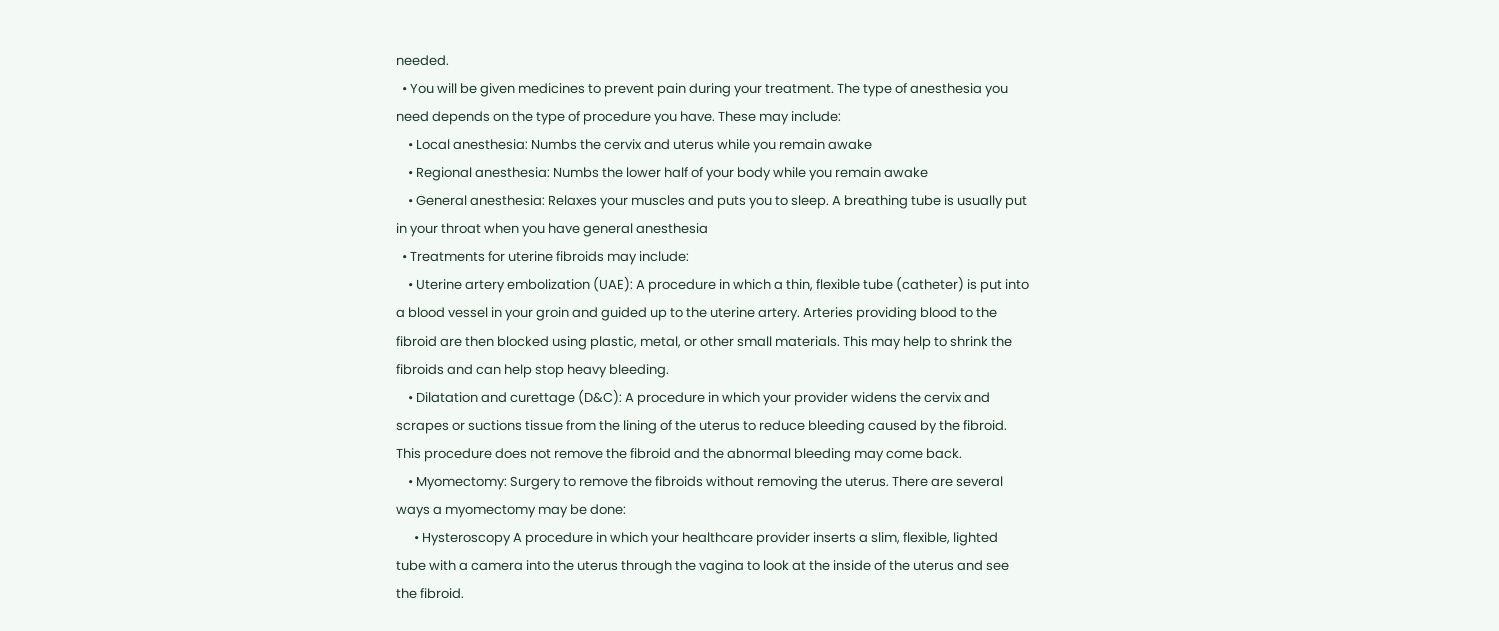needed.
  • You will be given medicines to prevent pain during your treatment. The type of anesthesia you need depends on the type of procedure you have. These may include:
    • Local anesthesia: Numbs the cervix and uterus while you remain awake
    • Regional anesthesia: Numbs the lower half of your body while you remain awake
    • General anesthesia: Relaxes your muscles and puts you to sleep. A breathing tube is usually put in your throat when you have general anesthesia
  • Treatments for uterine fibroids may include:
    • Uterine artery embolization (UAE): A procedure in which a thin, flexible tube (catheter) is put into a blood vessel in your groin and guided up to the uterine artery. Arteries providing blood to the fibroid are then blocked using plastic, metal, or other small materials. This may help to shrink the fibroids and can help stop heavy bleeding.
    • Dilatation and curettage (D&C): A procedure in which your provider widens the cervix and scrapes or suctions tissue from the lining of the uterus to reduce bleeding caused by the fibroid. This procedure does not remove the fibroid and the abnormal bleeding may come back.
    • Myomectomy: Surgery to remove the fibroids without removing the uterus. There are several ways a myomectomy may be done:
      • Hysteroscopy A procedure in which your healthcare provider inserts a slim, flexible, lighted tube with a camera into the uterus through the vagina to look at the inside of the uterus and see the fibroid.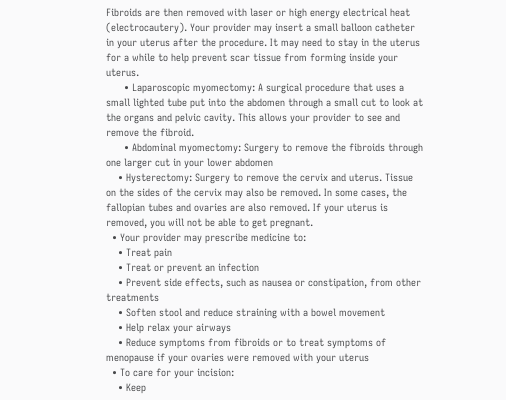Fibroids are then removed with laser or high energy electrical heat (electrocautery). Your provider may insert a small balloon catheter in your uterus after the procedure. It may need to stay in the uterus for a while to help prevent scar tissue from forming inside your uterus.
      • Laparoscopic myomectomy: A surgical procedure that uses a small lighted tube put into the abdomen through a small cut to look at the organs and pelvic cavity. This allows your provider to see and remove the fibroid.
      • Abdominal myomectomy: Surgery to remove the fibroids through one larger cut in your lower abdomen
    • Hysterectomy: Surgery to remove the cervix and uterus. Tissue on the sides of the cervix may also be removed. In some cases, the fallopian tubes and ovaries are also removed. If your uterus is removed, you will not be able to get pregnant.
  • Your provider may prescribe medicine to:
    • Treat pain
    • Treat or prevent an infection
    • Prevent side effects, such as nausea or constipation, from other treatments
    • Soften stool and reduce straining with a bowel movement
    • Help relax your airways
    • Reduce symptoms from fibroids or to treat symptoms of menopause if your ovaries were removed with your uterus
  • To care for your incision:
    • Keep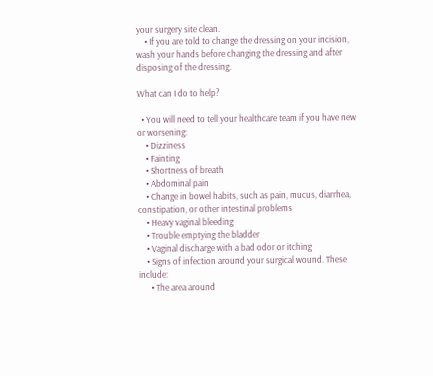your surgery site clean.
    • If you are told to change the dressing on your incision, wash your hands before changing the dressing and after disposing of the dressing.

What can I do to help?

  • You will need to tell your healthcare team if you have new or worsening:
    • Dizziness
    • Fainting
    • Shortness of breath
    • Abdominal pain
    • Change in bowel habits, such as pain, mucus, diarrhea, constipation, or other intestinal problems
    • Heavy vaginal bleeding
    • Trouble emptying the bladder
    • Vaginal discharge with a bad odor or itching
    • Signs of infection around your surgical wound. These include:
      • The area around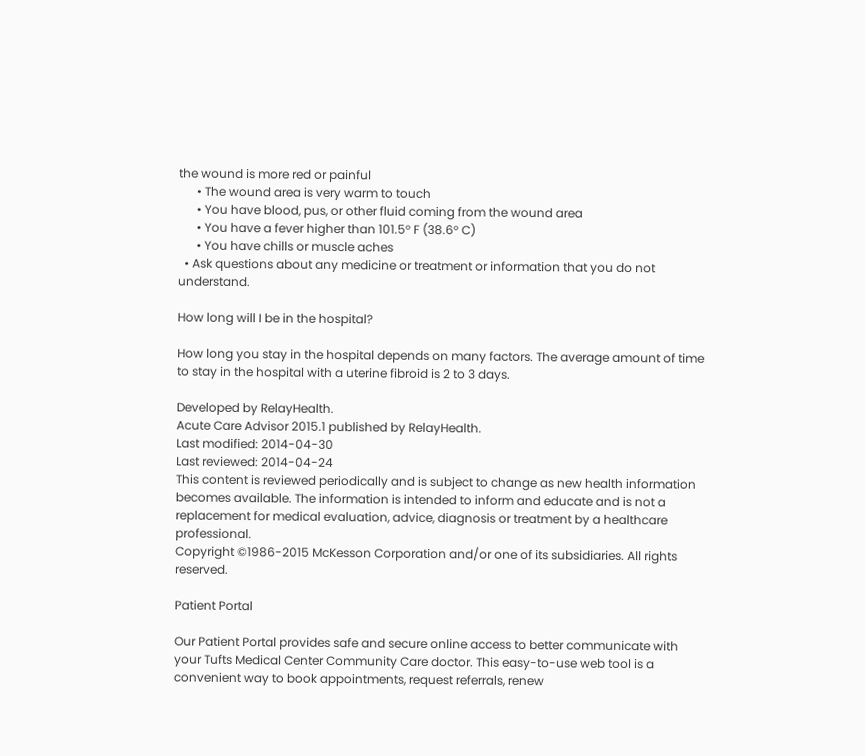the wound is more red or painful
      • The wound area is very warm to touch
      • You have blood, pus, or other fluid coming from the wound area
      • You have a fever higher than 101.5° F (38.6° C)
      • You have chills or muscle aches
  • Ask questions about any medicine or treatment or information that you do not understand.

How long will I be in the hospital?

How long you stay in the hospital depends on many factors. The average amount of time to stay in the hospital with a uterine fibroid is 2 to 3 days.

Developed by RelayHealth.
Acute Care Advisor 2015.1 published by RelayHealth.
Last modified: 2014-04-30
Last reviewed: 2014-04-24
This content is reviewed periodically and is subject to change as new health information becomes available. The information is intended to inform and educate and is not a replacement for medical evaluation, advice, diagnosis or treatment by a healthcare professional.
Copyright ©1986-2015 McKesson Corporation and/or one of its subsidiaries. All rights reserved.

Patient Portal

Our Patient Portal provides safe and secure online access to better communicate with your Tufts Medical Center Community Care doctor. This easy-to-use web tool is a convenient way to book appointments, request referrals, renew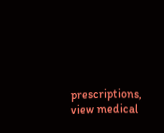prescriptions, view medical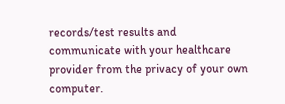records/test results and communicate with your healthcare provider from the privacy of your own computer.